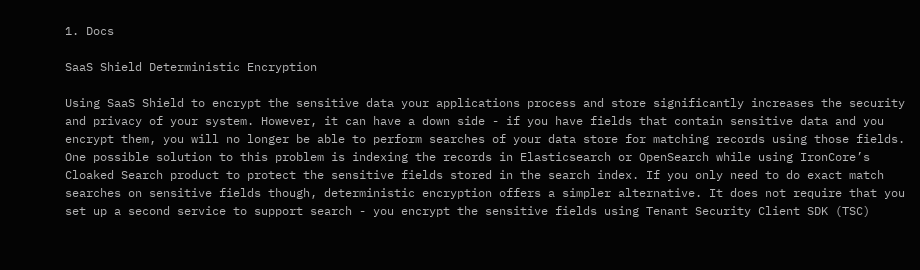1. Docs

SaaS Shield Deterministic Encryption

Using SaaS Shield to encrypt the sensitive data your applications process and store significantly increases the security and privacy of your system. However, it can have a down side - if you have fields that contain sensitive data and you encrypt them, you will no longer be able to perform searches of your data store for matching records using those fields. One possible solution to this problem is indexing the records in Elasticsearch or OpenSearch while using IronCore’s Cloaked Search product to protect the sensitive fields stored in the search index. If you only need to do exact match searches on sensitive fields though, deterministic encryption offers a simpler alternative. It does not require that you set up a second service to support search - you encrypt the sensitive fields using Tenant Security Client SDK (TSC)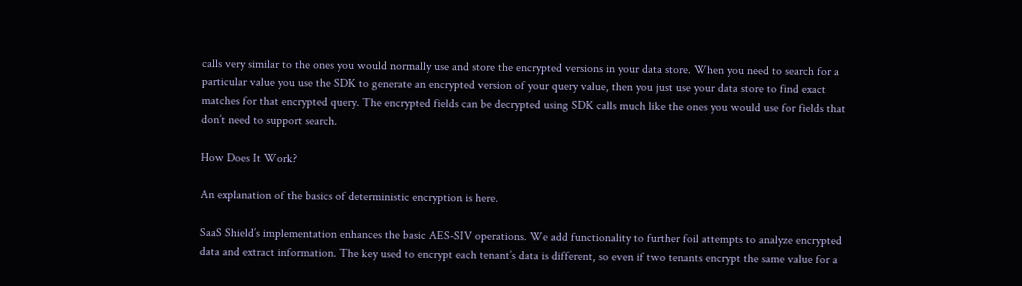calls very similar to the ones you would normally use and store the encrypted versions in your data store. When you need to search for a particular value you use the SDK to generate an encrypted version of your query value, then you just use your data store to find exact matches for that encrypted query. The encrypted fields can be decrypted using SDK calls much like the ones you would use for fields that don’t need to support search.

How Does It Work?

An explanation of the basics of deterministic encryption is here.

SaaS Shield’s implementation enhances the basic AES-SIV operations. We add functionality to further foil attempts to analyze encrypted data and extract information. The key used to encrypt each tenant’s data is different, so even if two tenants encrypt the same value for a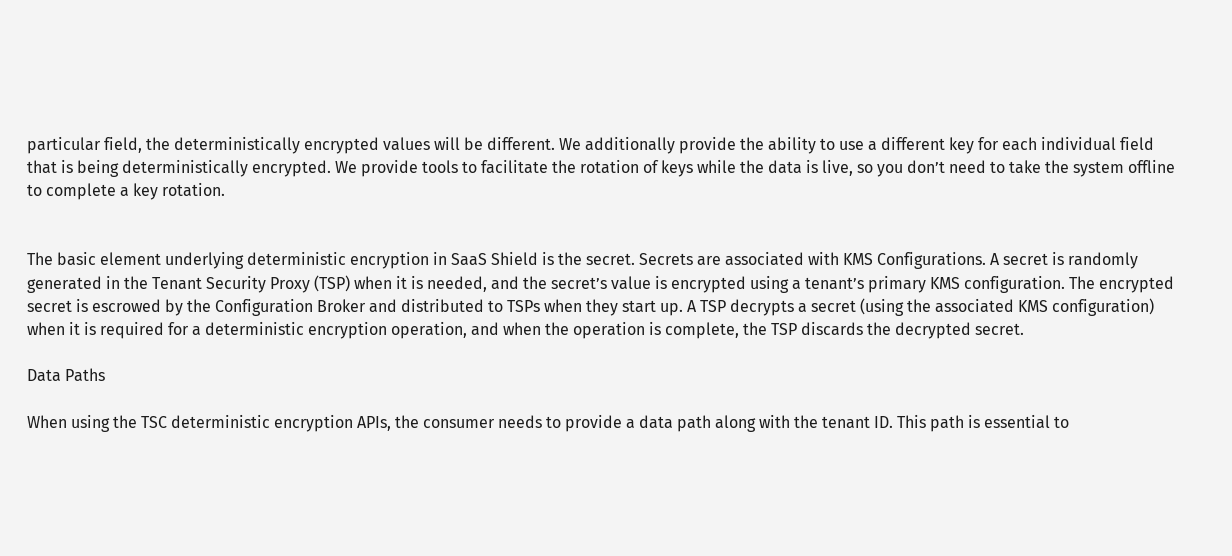particular field, the deterministically encrypted values will be different. We additionally provide the ability to use a different key for each individual field that is being deterministically encrypted. We provide tools to facilitate the rotation of keys while the data is live, so you don’t need to take the system offline to complete a key rotation.


The basic element underlying deterministic encryption in SaaS Shield is the secret. Secrets are associated with KMS Configurations. A secret is randomly generated in the Tenant Security Proxy (TSP) when it is needed, and the secret’s value is encrypted using a tenant’s primary KMS configuration. The encrypted secret is escrowed by the Configuration Broker and distributed to TSPs when they start up. A TSP decrypts a secret (using the associated KMS configuration) when it is required for a deterministic encryption operation, and when the operation is complete, the TSP discards the decrypted secret.

Data Paths

When using the TSC deterministic encryption APIs, the consumer needs to provide a data path along with the tenant ID. This path is essential to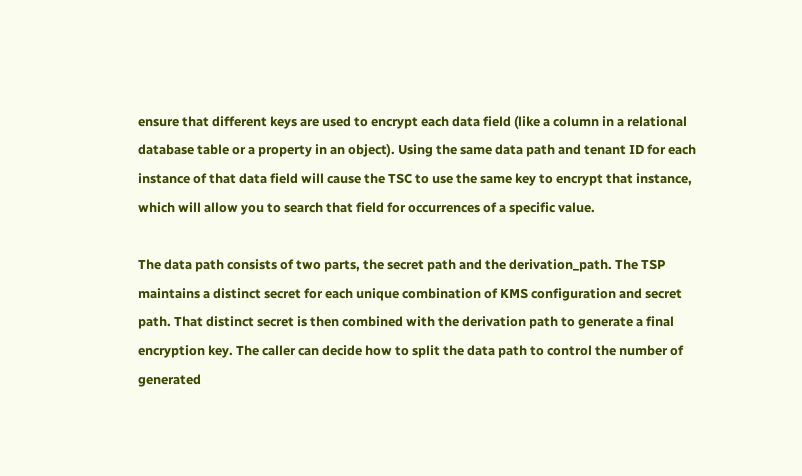ensure that different keys are used to encrypt each data field (like a column in a relational database table or a property in an object). Using the same data path and tenant ID for each instance of that data field will cause the TSC to use the same key to encrypt that instance, which will allow you to search that field for occurrences of a specific value.

The data path consists of two parts, the secret path and the derivation_path. The TSP maintains a distinct secret for each unique combination of KMS configuration and secret path. That distinct secret is then combined with the derivation path to generate a final encryption key. The caller can decide how to split the data path to control the number of generated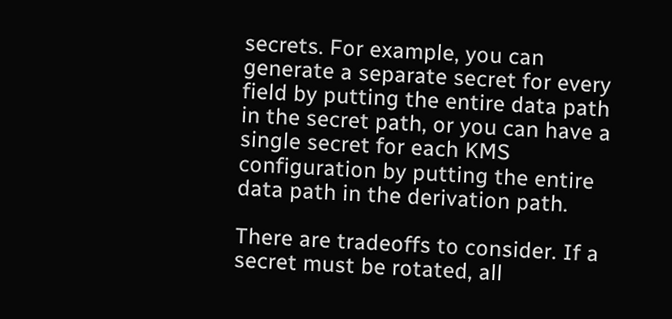secrets. For example, you can generate a separate secret for every field by putting the entire data path in the secret path, or you can have a single secret for each KMS configuration by putting the entire data path in the derivation path.

There are tradeoffs to consider. If a secret must be rotated, all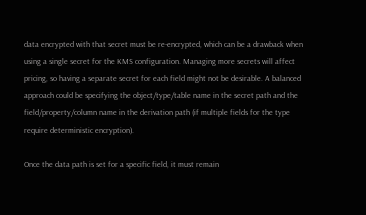data encrypted with that secret must be re-encrypted, which can be a drawback when using a single secret for the KMS configuration. Managing more secrets will affect pricing, so having a separate secret for each field might not be desirable. A balanced approach could be specifying the object/type/table name in the secret path and the field/property/column name in the derivation path (if multiple fields for the type require deterministic encryption).

Once the data path is set for a specific field, it must remain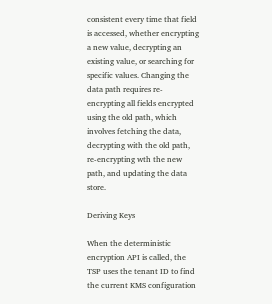consistent every time that field is accessed, whether encrypting a new value, decrypting an existing value, or searching for specific values. Changing the data path requires re-encrypting all fields encrypted using the old path, which involves fetching the data, decrypting with the old path, re-encrypting wth the new path, and updating the data store.

Deriving Keys

When the deterministic encryption API is called, the TSP uses the tenant ID to find the current KMS configuration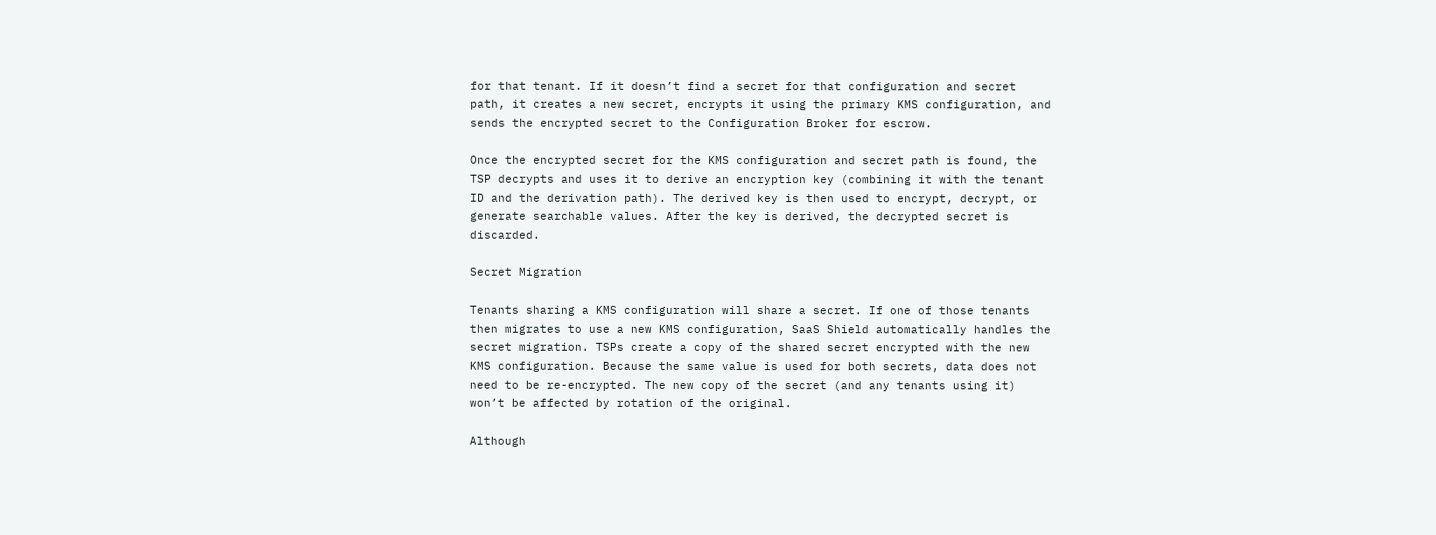for that tenant. If it doesn’t find a secret for that configuration and secret path, it creates a new secret, encrypts it using the primary KMS configuration, and sends the encrypted secret to the Configuration Broker for escrow.

Once the encrypted secret for the KMS configuration and secret path is found, the TSP decrypts and uses it to derive an encryption key (combining it with the tenant ID and the derivation path). The derived key is then used to encrypt, decrypt, or generate searchable values. After the key is derived, the decrypted secret is discarded.

Secret Migration

Tenants sharing a KMS configuration will share a secret. If one of those tenants then migrates to use a new KMS configuration, SaaS Shield automatically handles the secret migration. TSPs create a copy of the shared secret encrypted with the new KMS configuration. Because the same value is used for both secrets, data does not need to be re-encrypted. The new copy of the secret (and any tenants using it) won’t be affected by rotation of the original.

Although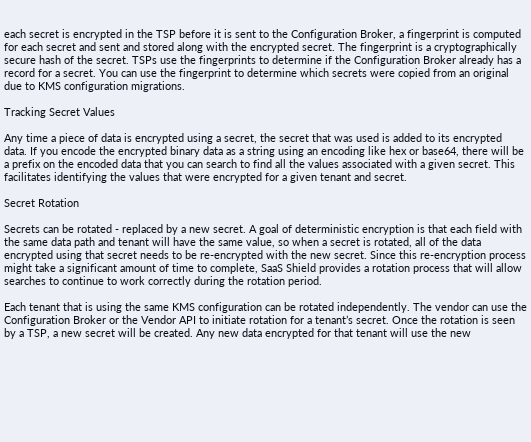each secret is encrypted in the TSP before it is sent to the Configuration Broker, a fingerprint is computed for each secret and sent and stored along with the encrypted secret. The fingerprint is a cryptographically secure hash of the secret. TSPs use the fingerprints to determine if the Configuration Broker already has a record for a secret. You can use the fingerprint to determine which secrets were copied from an original due to KMS configuration migrations.

Tracking Secret Values

Any time a piece of data is encrypted using a secret, the secret that was used is added to its encrypted data. If you encode the encrypted binary data as a string using an encoding like hex or base64, there will be a prefix on the encoded data that you can search to find all the values associated with a given secret. This facilitates identifying the values that were encrypted for a given tenant and secret.

Secret Rotation

Secrets can be rotated - replaced by a new secret. A goal of deterministic encryption is that each field with the same data path and tenant will have the same value, so when a secret is rotated, all of the data encrypted using that secret needs to be re-encrypted with the new secret. Since this re-encryption process might take a significant amount of time to complete, SaaS Shield provides a rotation process that will allow searches to continue to work correctly during the rotation period.

Each tenant that is using the same KMS configuration can be rotated independently. The vendor can use the Configuration Broker or the Vendor API to initiate rotation for a tenant’s secret. Once the rotation is seen by a TSP, a new secret will be created. Any new data encrypted for that tenant will use the new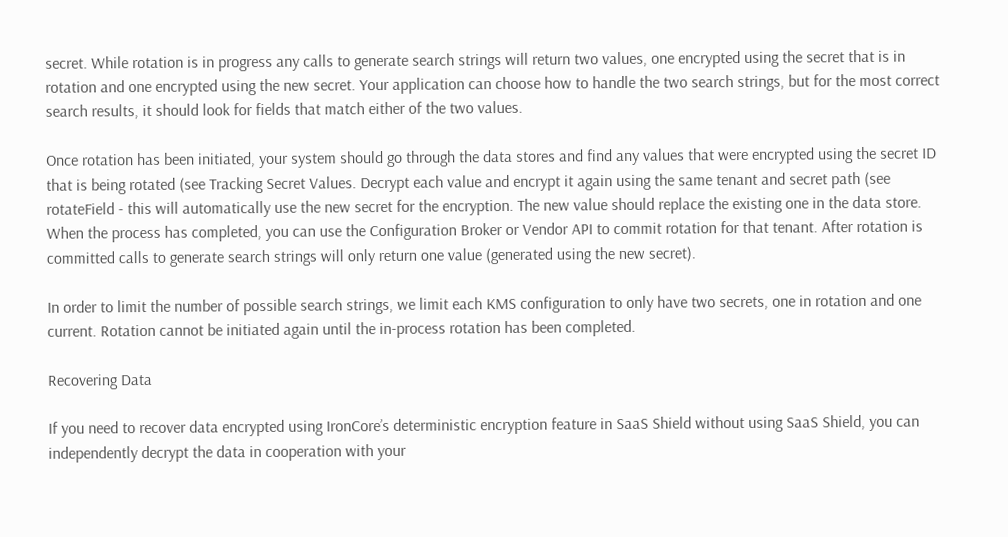secret. While rotation is in progress any calls to generate search strings will return two values, one encrypted using the secret that is in rotation and one encrypted using the new secret. Your application can choose how to handle the two search strings, but for the most correct search results, it should look for fields that match either of the two values.

Once rotation has been initiated, your system should go through the data stores and find any values that were encrypted using the secret ID that is being rotated (see Tracking Secret Values. Decrypt each value and encrypt it again using the same tenant and secret path (see rotateField - this will automatically use the new secret for the encryption. The new value should replace the existing one in the data store. When the process has completed, you can use the Configuration Broker or Vendor API to commit rotation for that tenant. After rotation is committed calls to generate search strings will only return one value (generated using the new secret).

In order to limit the number of possible search strings, we limit each KMS configuration to only have two secrets, one in rotation and one current. Rotation cannot be initiated again until the in-process rotation has been completed.

Recovering Data

If you need to recover data encrypted using IronCore’s deterministic encryption feature in SaaS Shield without using SaaS Shield, you can independently decrypt the data in cooperation with your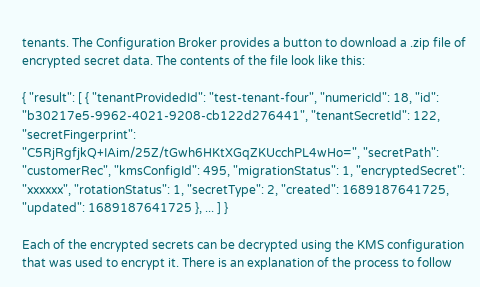tenants. The Configuration Broker provides a button to download a .zip file of encrypted secret data. The contents of the file look like this:

{ "result": [ { "tenantProvidedId": "test-tenant-four", "numericId": 18, "id": "b30217e5-9962-4021-9208-cb122d276441", "tenantSecretId": 122, "secretFingerprint": "C5RjRgfjkQ+IAim/25Z/tGwh6HKtXGqZKUcchPL4wHo=", "secretPath": "customerRec", "kmsConfigId": 495, "migrationStatus": 1, "encryptedSecret": "xxxxxx", "rotationStatus": 1, "secretType": 2, "created": 1689187641725, "updated": 1689187641725 }, ... ] }

Each of the encrypted secrets can be decrypted using the KMS configuration that was used to encrypt it. There is an explanation of the process to follow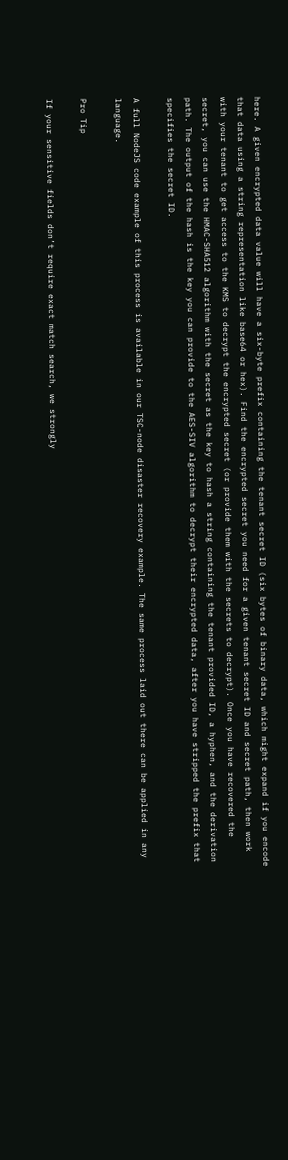here. A given encrypted data value will have a six-byte prefix containing the tenant secret ID (six bytes of binary data, which might expand if you encode that data using a string representation like base64 or hex). Find the encrypted secret you need for a given tenant secret ID and secret path, then work with your tenant to get access to the KMS to decrypt the encrypted secret (or provide them with the secrets to decrypt). Once you have recovered the secret, you can use the HMAC-SHA512 algorithm with the secret as the key to hash a string containing the tenant provided ID, a hyphen, and the derivation path. The output of the hash is the key you can provide to the AES-SIV algorithm to decrypt their encrypted data, after you have stripped the prefix that specifies the secret ID.

A full NodeJS code example of this process is available in our TSC-node disaster recovery example. The same process laid out there can be applied in any language.

Pro Tip

If your sensitive fields don’t require exact match search, we strongly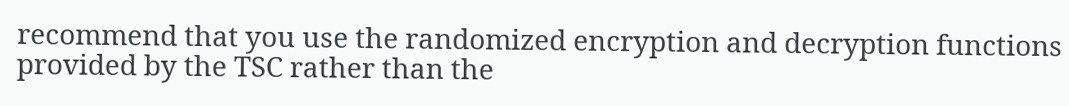recommend that you use the randomized encryption and decryption functions provided by the TSC rather than the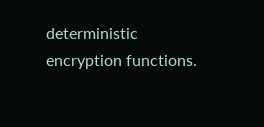deterministic encryption functions.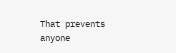That prevents anyone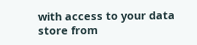with access to your data store from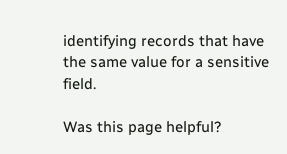identifying records that have the same value for a sensitive field.

Was this page helpful?